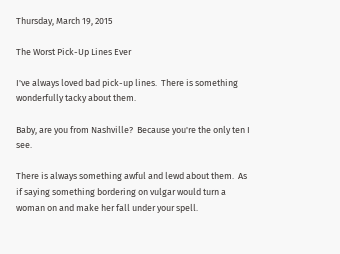Thursday, March 19, 2015

The Worst Pick-Up Lines Ever

I've always loved bad pick-up lines.  There is something wonderfully tacky about them.

Baby, are you from Nashville?  Because you're the only ten I see.

There is always something awful and lewd about them.  As if saying something bordering on vulgar would turn a woman on and make her fall under your spell.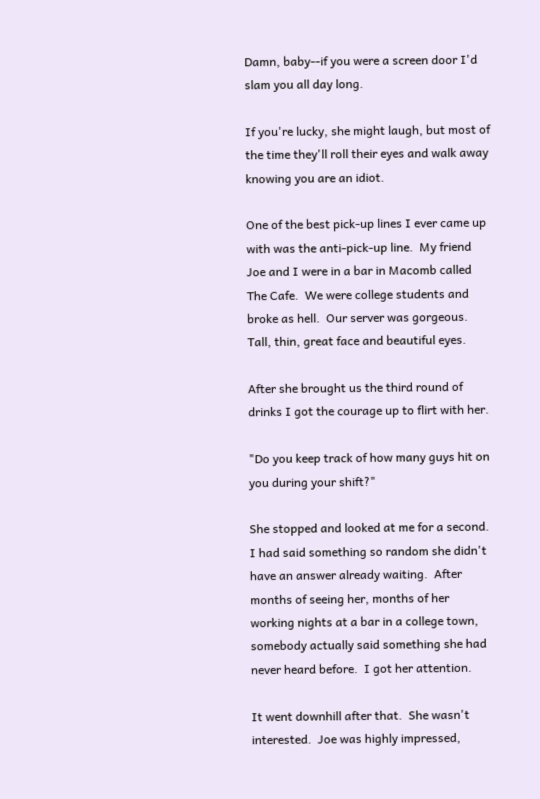Damn, baby--if you were a screen door I'd slam you all day long.

If you're lucky, she might laugh, but most of the time they'll roll their eyes and walk away knowing you are an idiot.

One of the best pick-up lines I ever came up with was the anti-pick-up line.  My friend Joe and I were in a bar in Macomb called The Cafe.  We were college students and broke as hell.  Our server was gorgeous.  Tall, thin, great face and beautiful eyes.

After she brought us the third round of drinks I got the courage up to flirt with her.

"Do you keep track of how many guys hit on you during your shift?"

She stopped and looked at me for a second.  I had said something so random she didn't have an answer already waiting.  After months of seeing her, months of her working nights at a bar in a college town, somebody actually said something she had never heard before.  I got her attention.

It went downhill after that.  She wasn't interested.  Joe was highly impressed,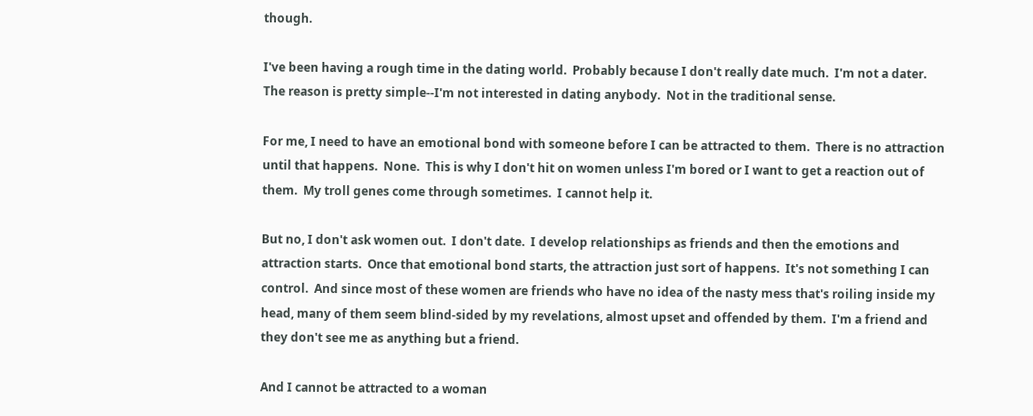though.

I've been having a rough time in the dating world.  Probably because I don't really date much.  I'm not a dater.  The reason is pretty simple--I'm not interested in dating anybody.  Not in the traditional sense.

For me, I need to have an emotional bond with someone before I can be attracted to them.  There is no attraction until that happens.  None.  This is why I don't hit on women unless I'm bored or I want to get a reaction out of them.  My troll genes come through sometimes.  I cannot help it.

But no, I don't ask women out.  I don't date.  I develop relationships as friends and then the emotions and attraction starts.  Once that emotional bond starts, the attraction just sort of happens.  It's not something I can control.  And since most of these women are friends who have no idea of the nasty mess that's roiling inside my head, many of them seem blind-sided by my revelations, almost upset and offended by them.  I'm a friend and they don't see me as anything but a friend.

And I cannot be attracted to a woman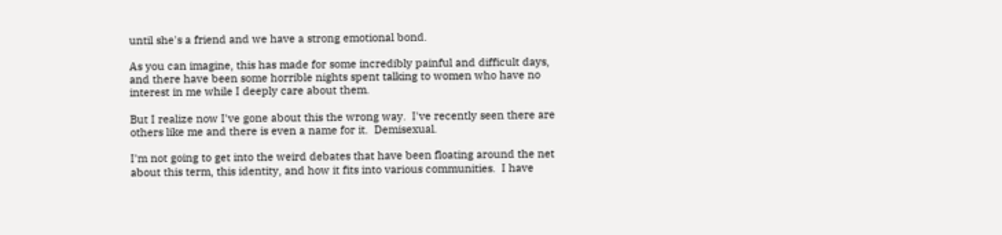until she's a friend and we have a strong emotional bond.

As you can imagine, this has made for some incredibly painful and difficult days, and there have been some horrible nights spent talking to women who have no interest in me while I deeply care about them.

But I realize now I've gone about this the wrong way.  I've recently seen there are others like me and there is even a name for it.  Demisexual.

I'm not going to get into the weird debates that have been floating around the net about this term, this identity, and how it fits into various communities.  I have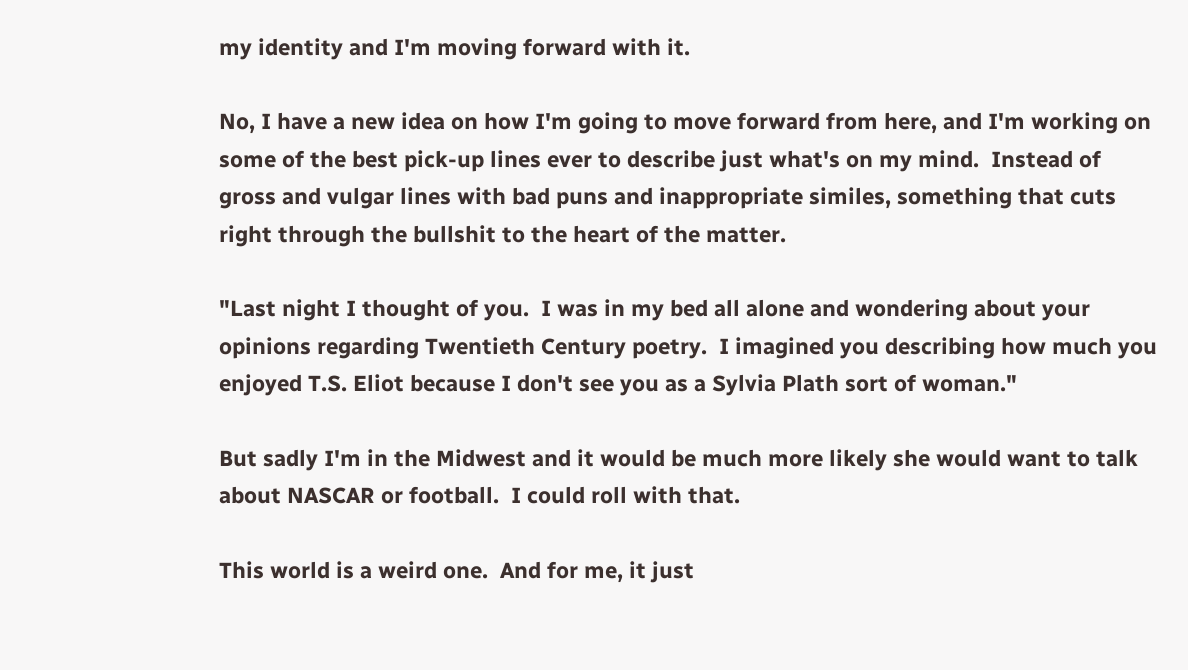my identity and I'm moving forward with it.

No, I have a new idea on how I'm going to move forward from here, and I'm working on some of the best pick-up lines ever to describe just what's on my mind.  Instead of gross and vulgar lines with bad puns and inappropriate similes, something that cuts right through the bullshit to the heart of the matter.

"Last night I thought of you.  I was in my bed all alone and wondering about your opinions regarding Twentieth Century poetry.  I imagined you describing how much you enjoyed T.S. Eliot because I don't see you as a Sylvia Plath sort of woman."

But sadly I'm in the Midwest and it would be much more likely she would want to talk about NASCAR or football.  I could roll with that.

This world is a weird one.  And for me, it just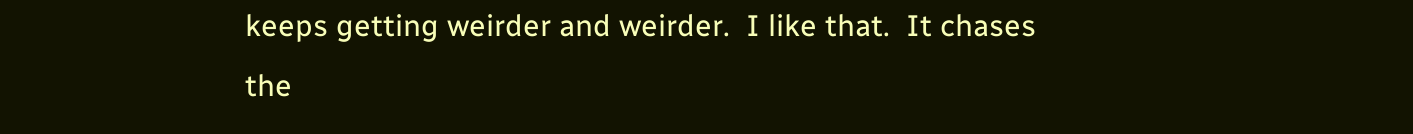keeps getting weirder and weirder.  I like that.  It chases the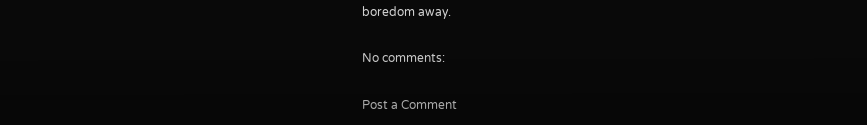boredom away.

No comments:

Post a Comment